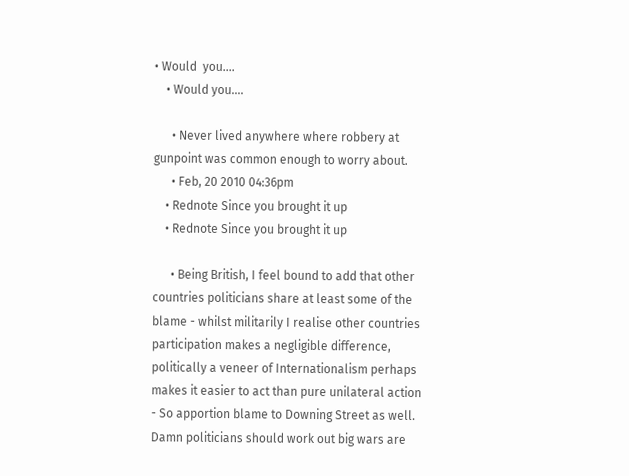• Would  you....
    • Would you....

      • Never lived anywhere where robbery at gunpoint was common enough to worry about.
      • Feb, 20 2010 04:36pm
    • Rednote Since you brought it up
    • Rednote Since you brought it up

      • Being British, I feel bound to add that other countries politicians share at least some of the blame - whilst militarily I realise other countries participation makes a negligible difference, politically a veneer of Internationalism perhaps makes it easier to act than pure unilateral action - So apportion blame to Downing Street as well. Damn politicians should work out big wars are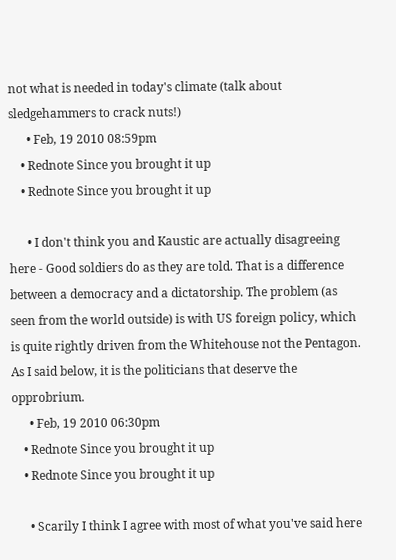not what is needed in today's climate (talk about sledgehammers to crack nuts!)
      • Feb, 19 2010 08:59pm
    • Rednote Since you brought it up
    • Rednote Since you brought it up

      • I don't think you and Kaustic are actually disagreeing here - Good soldiers do as they are told. That is a difference between a democracy and a dictatorship. The problem (as seen from the world outside) is with US foreign policy, which is quite rightly driven from the Whitehouse not the Pentagon. As I said below, it is the politicians that deserve the opprobrium.
      • Feb, 19 2010 06:30pm
    • Rednote Since you brought it up
    • Rednote Since you brought it up

      • Scarily I think I agree with most of what you've said here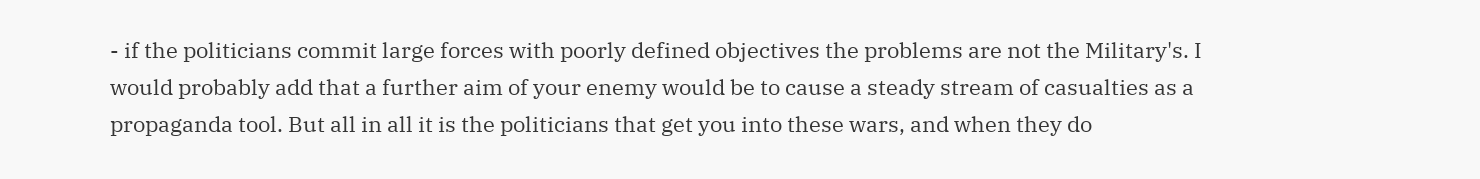- if the politicians commit large forces with poorly defined objectives the problems are not the Military's. I would probably add that a further aim of your enemy would be to cause a steady stream of casualties as a propaganda tool. But all in all it is the politicians that get you into these wars, and when they do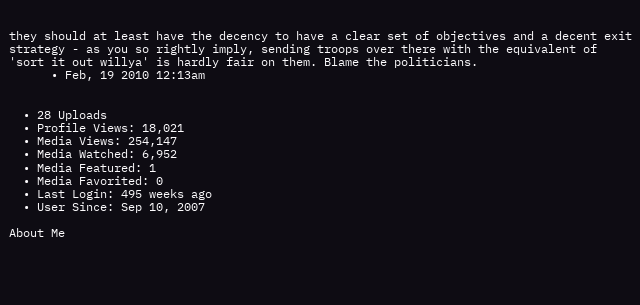they should at least have the decency to have a clear set of objectives and a decent exit strategy - as you so rightly imply, sending troops over there with the equivalent of 'sort it out willya' is hardly fair on them. Blame the politicians.
      • Feb, 19 2010 12:13am


  • 28 Uploads
  • Profile Views: 18,021
  • Media Views: 254,147
  • Media Watched: 6,952
  • Media Featured: 1
  • Media Favorited: 0
  • Last Login: 495 weeks ago
  • User Since: Sep 10, 2007

About Me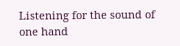Listening for the sound of one hand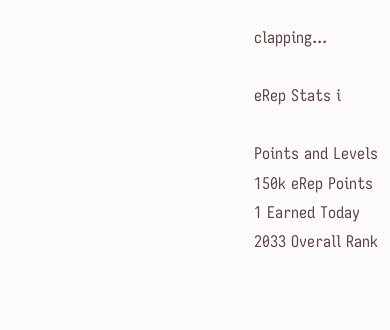clapping...

eRep Stats i

Points and Levels
150k eRep Points
1 Earned Today
2033 Overall Rank